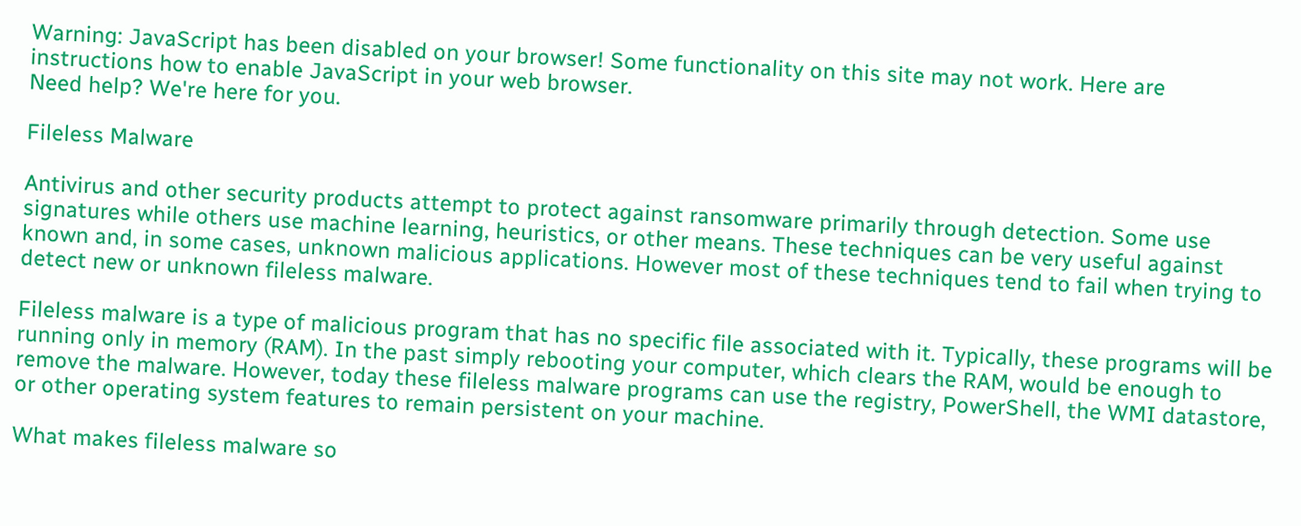Warning: JavaScript has been disabled on your browser! Some functionality on this site may not work. Here are instructions how to enable JavaScript in your web browser.
Need help? We're here for you.

Fileless Malware

Antivirus and other security products attempt to protect against ransomware primarily through detection. Some use signatures while others use machine learning, heuristics, or other means. These techniques can be very useful against known and, in some cases, unknown malicious applications. However most of these techniques tend to fail when trying to detect new or unknown fileless malware.

Fileless malware is a type of malicious program that has no specific file associated with it. Typically, these programs will be running only in memory (RAM). In the past simply rebooting your computer, which clears the RAM, would be enough to remove the malware. However, today these fileless malware programs can use the registry, PowerShell, the WMI datastore, or other operating system features to remain persistent on your machine.

What makes fileless malware so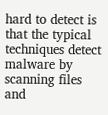hard to detect is that the typical techniques detect malware by scanning files and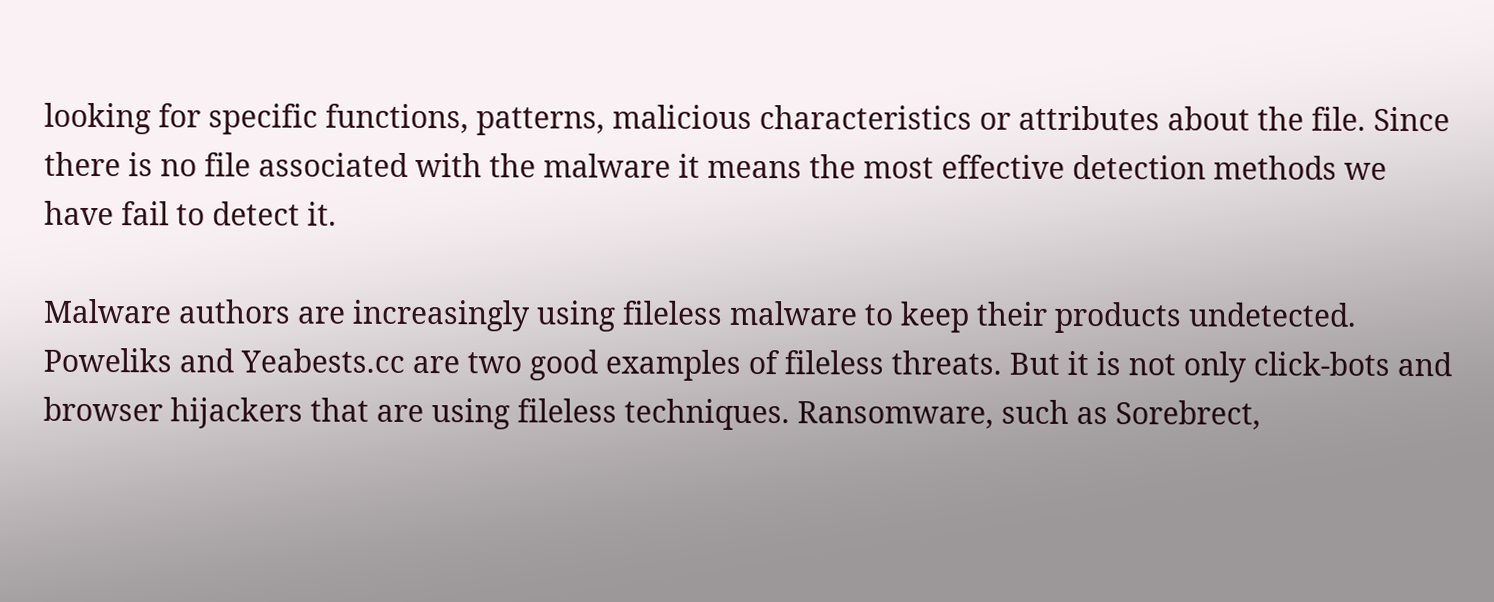looking for specific functions, patterns, malicious characteristics or attributes about the file. Since there is no file associated with the malware it means the most effective detection methods we have fail to detect it.

Malware authors are increasingly using fileless malware to keep their products undetected. Poweliks and Yeabests.cc are two good examples of fileless threats. But it is not only click-bots and browser hijackers that are using fileless techniques. Ransomware, such as Sorebrect,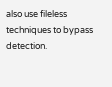also use fileless techniques to bypass detection.